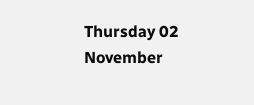Thursday 02 November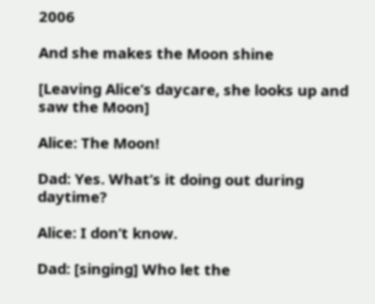2006

And she makes the Moon shine

[Leaving Alice’s daycare, she looks up and saw the Moon]

Alice: The Moon!

Dad: Yes. What’s it doing out during daytime?

Alice: I don’t know.

Dad: [singing] Who let the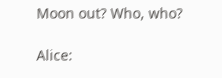Moon out? Who, who?

Alice: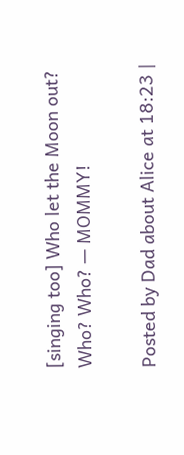[singing too] Who let the Moon out? Who? Who? — MOMMY!

Posted by Dad about Alice at 18:23 |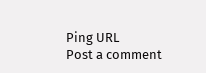Ping URL
Post a comment